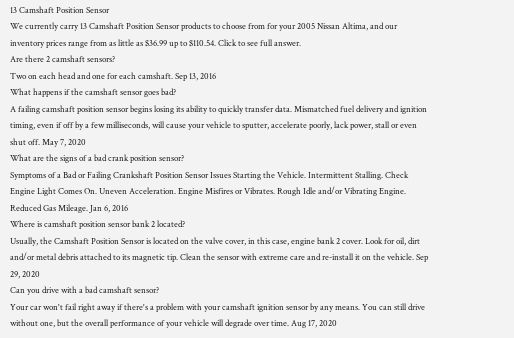13 Camshaft Position Sensor
We currently carry 13 Camshaft Position Sensor products to choose from for your 2005 Nissan Altima, and our inventory prices range from as little as $36.99 up to $110.54. Click to see full answer.
Are there 2 camshaft sensors?
Two on each head and one for each camshaft. Sep 13, 2016
What happens if the camshaft sensor goes bad?
A failing camshaft position sensor begins losing its ability to quickly transfer data. Mismatched fuel delivery and ignition timing, even if off by a few milliseconds, will cause your vehicle to sputter, accelerate poorly, lack power, stall or even shut off. May 7, 2020
What are the signs of a bad crank position sensor?
Symptoms of a Bad or Failing Crankshaft Position Sensor Issues Starting the Vehicle. Intermittent Stalling. Check Engine Light Comes On. Uneven Acceleration. Engine Misfires or Vibrates. Rough Idle and/or Vibrating Engine. Reduced Gas Mileage. Jan 6, 2016
Where is camshaft position sensor bank 2 located?
Usually, the Camshaft Position Sensor is located on the valve cover, in this case, engine bank 2 cover. Look for oil, dirt and/or metal debris attached to its magnetic tip. Clean the sensor with extreme care and re-install it on the vehicle. Sep 29, 2020
Can you drive with a bad camshaft sensor?
Your car won't fail right away if there's a problem with your camshaft ignition sensor by any means. You can still drive without one, but the overall performance of your vehicle will degrade over time. Aug 17, 2020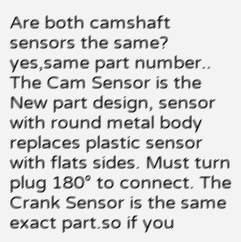Are both camshaft sensors the same?
yes,same part number.. The Cam Sensor is the New part design, sensor with round metal body replaces plastic sensor with flats sides. Must turn plug 180° to connect. The Crank Sensor is the same exact part.so if you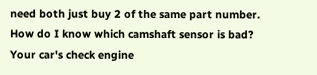need both just buy 2 of the same part number.
How do I know which camshaft sensor is bad?
Your car's check engine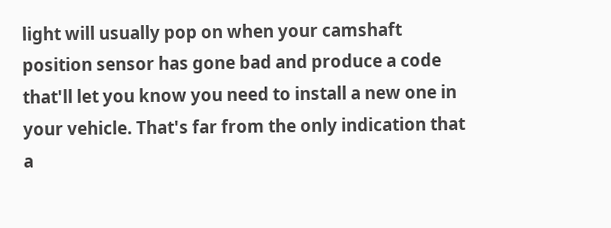light will usually pop on when your camshaft position sensor has gone bad and produce a code that'll let you know you need to install a new one in your vehicle. That's far from the only indication that a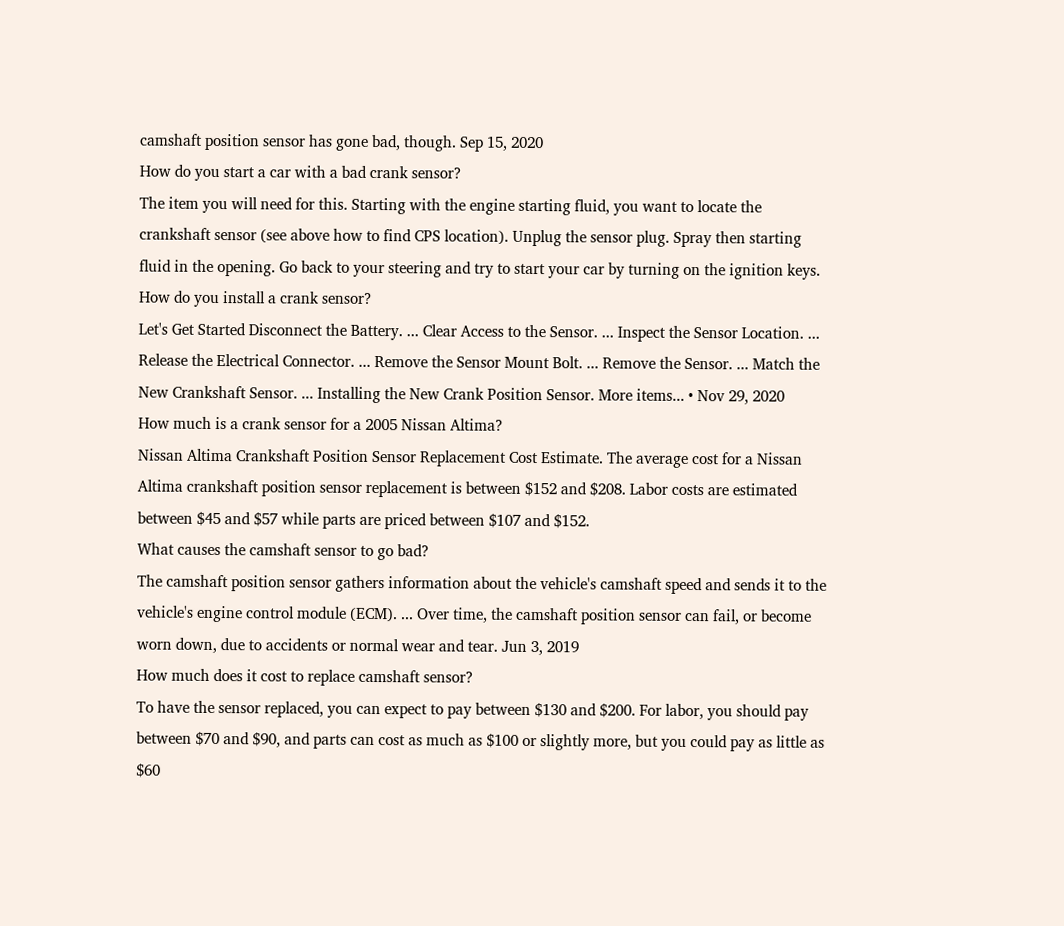camshaft position sensor has gone bad, though. Sep 15, 2020
How do you start a car with a bad crank sensor?
The item you will need for this. Starting with the engine starting fluid, you want to locate the crankshaft sensor (see above how to find CPS location). Unplug the sensor plug. Spray then starting fluid in the opening. Go back to your steering and try to start your car by turning on the ignition keys.
How do you install a crank sensor?
Let's Get Started Disconnect the Battery. ... Clear Access to the Sensor. ... Inspect the Sensor Location. ... Release the Electrical Connector. ... Remove the Sensor Mount Bolt. ... Remove the Sensor. ... Match the New Crankshaft Sensor. ... Installing the New Crank Position Sensor. More items... • Nov 29, 2020
How much is a crank sensor for a 2005 Nissan Altima?
Nissan Altima Crankshaft Position Sensor Replacement Cost Estimate. The average cost for a Nissan Altima crankshaft position sensor replacement is between $152 and $208. Labor costs are estimated between $45 and $57 while parts are priced between $107 and $152.
What causes the camshaft sensor to go bad?
The camshaft position sensor gathers information about the vehicle's camshaft speed and sends it to the vehicle's engine control module (ECM). ... Over time, the camshaft position sensor can fail, or become worn down, due to accidents or normal wear and tear. Jun 3, 2019
How much does it cost to replace camshaft sensor?
To have the sensor replaced, you can expect to pay between $130 and $200. For labor, you should pay between $70 and $90, and parts can cost as much as $100 or slightly more, but you could pay as little as $60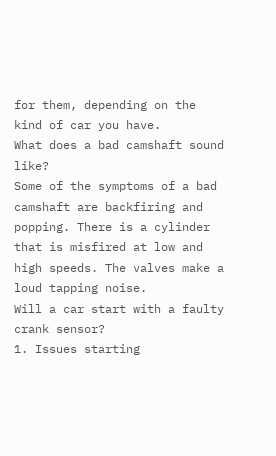for them, depending on the kind of car you have.
What does a bad camshaft sound like?
Some of the symptoms of a bad camshaft are backfiring and popping. There is a cylinder that is misfired at low and high speeds. The valves make a loud tapping noise.
Will a car start with a faulty crank sensor?
1. Issues starting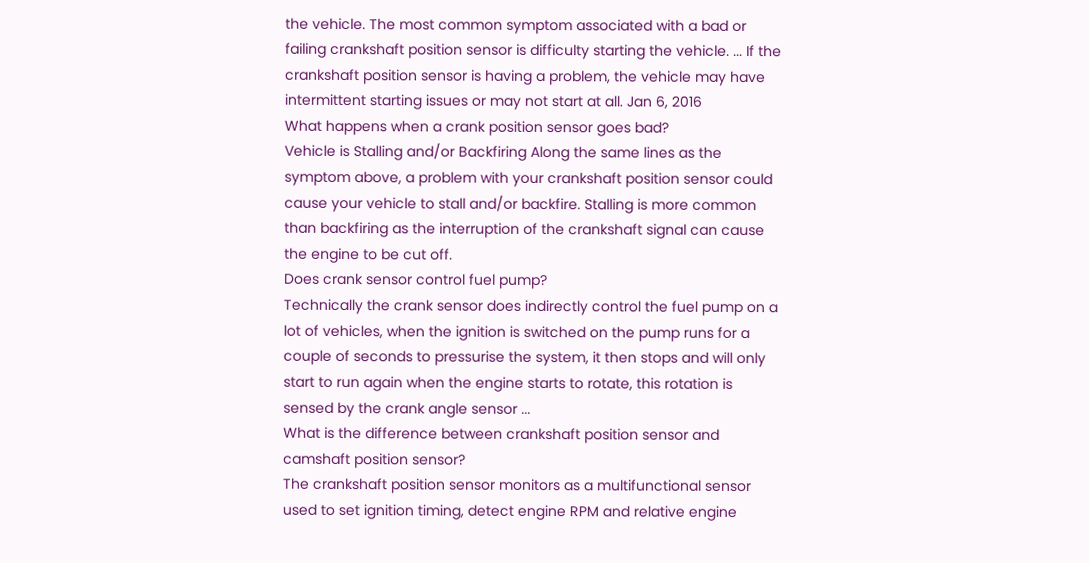the vehicle. The most common symptom associated with a bad or failing crankshaft position sensor is difficulty starting the vehicle. ... If the crankshaft position sensor is having a problem, the vehicle may have intermittent starting issues or may not start at all. Jan 6, 2016
What happens when a crank position sensor goes bad?
Vehicle is Stalling and/or Backfiring Along the same lines as the symptom above, a problem with your crankshaft position sensor could cause your vehicle to stall and/or backfire. Stalling is more common than backfiring as the interruption of the crankshaft signal can cause the engine to be cut off.
Does crank sensor control fuel pump?
Technically the crank sensor does indirectly control the fuel pump on a lot of vehicles, when the ignition is switched on the pump runs for a couple of seconds to pressurise the system, it then stops and will only start to run again when the engine starts to rotate, this rotation is sensed by the crank angle sensor ...
What is the difference between crankshaft position sensor and camshaft position sensor?
The crankshaft position sensor monitors as a multifunctional sensor used to set ignition timing, detect engine RPM and relative engine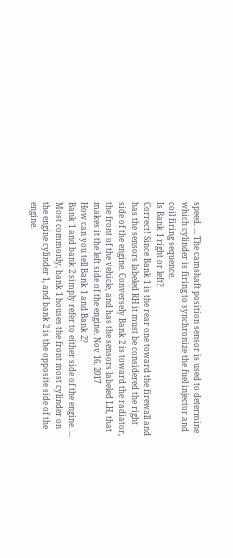speed. ... The camshaft position sensor is used to determine which cylinder is firing to synchronize the fuel injector and coil firing sequence.
Is Bank 1 right or left?
Correct! Since Bank 1 is the rear one toward the firewall and has the sensors labeled RH it must be considered the right side of the engine. Conversely Bank 2 is toward the radiator, the front of the vehicle, and has the sensors labeled LH, that makes it the left side of the engine. Nov 16, 2017
How can you tell Bank 1 and Bank 2?
Bank 1 and bank 2 simply refer to either side of the engine. ... Most commonly, bank 1 houses the front most cylinder on the engine cylinder 1, and bank 2 is the opposite side of the engine.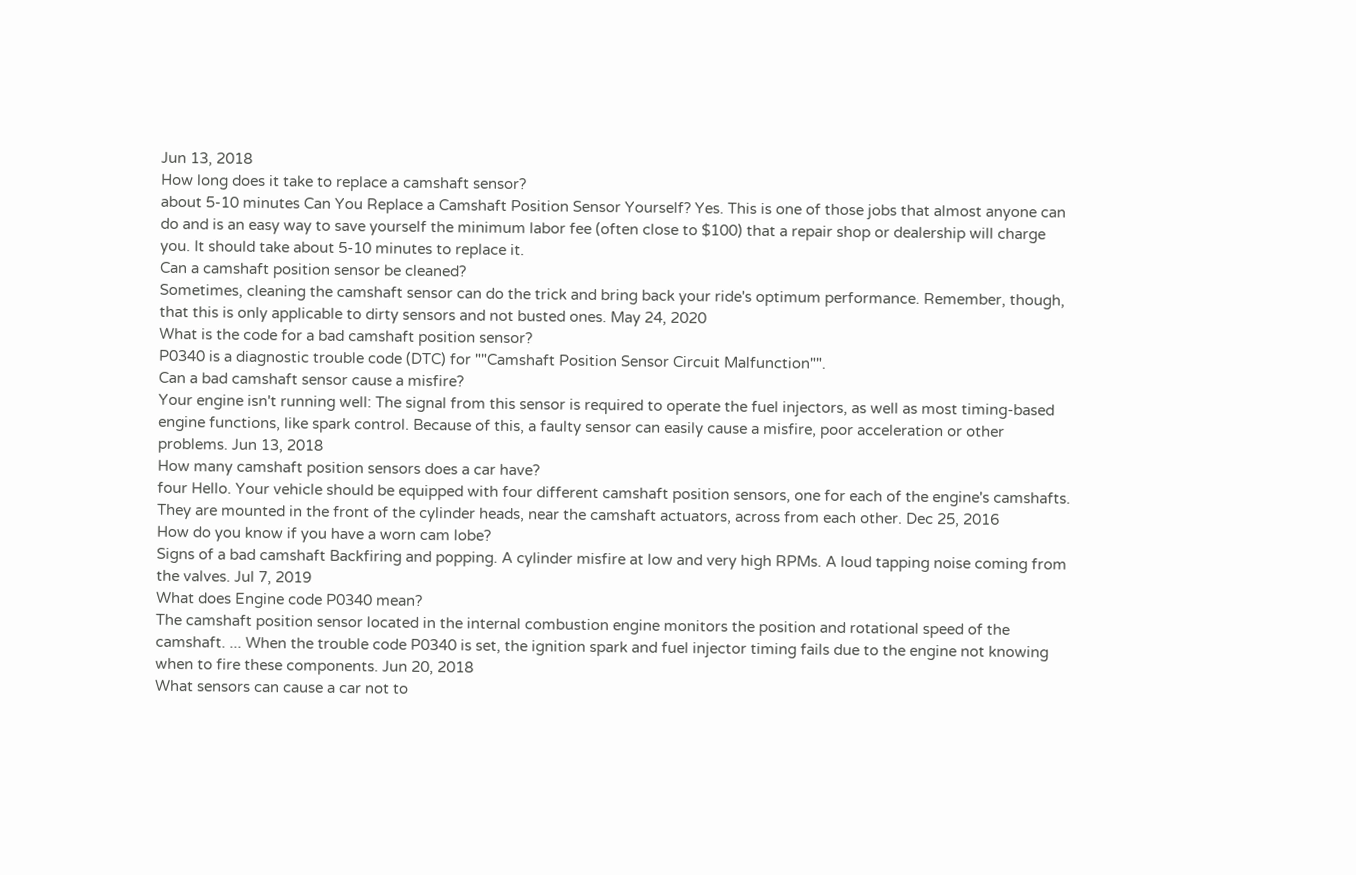Jun 13, 2018
How long does it take to replace a camshaft sensor?
about 5-10 minutes Can You Replace a Camshaft Position Sensor Yourself? Yes. This is one of those jobs that almost anyone can do and is an easy way to save yourself the minimum labor fee (often close to $100) that a repair shop or dealership will charge you. It should take about 5-10 minutes to replace it.
Can a camshaft position sensor be cleaned?
Sometimes, cleaning the camshaft sensor can do the trick and bring back your ride's optimum performance. Remember, though, that this is only applicable to dirty sensors and not busted ones. May 24, 2020
What is the code for a bad camshaft position sensor?
P0340 is a diagnostic trouble code (DTC) for ""Camshaft Position Sensor Circuit Malfunction"".
Can a bad camshaft sensor cause a misfire?
Your engine isn't running well: The signal from this sensor is required to operate the fuel injectors, as well as most timing-based engine functions, like spark control. Because of this, a faulty sensor can easily cause a misfire, poor acceleration or other problems. Jun 13, 2018
How many camshaft position sensors does a car have?
four Hello. Your vehicle should be equipped with four different camshaft position sensors, one for each of the engine's camshafts. They are mounted in the front of the cylinder heads, near the camshaft actuators, across from each other. Dec 25, 2016
How do you know if you have a worn cam lobe?
Signs of a bad camshaft Backfiring and popping. A cylinder misfire at low and very high RPMs. A loud tapping noise coming from the valves. Jul 7, 2019
What does Engine code P0340 mean?
The camshaft position sensor located in the internal combustion engine monitors the position and rotational speed of the camshaft. ... When the trouble code P0340 is set, the ignition spark and fuel injector timing fails due to the engine not knowing when to fire these components. Jun 20, 2018
What sensors can cause a car not to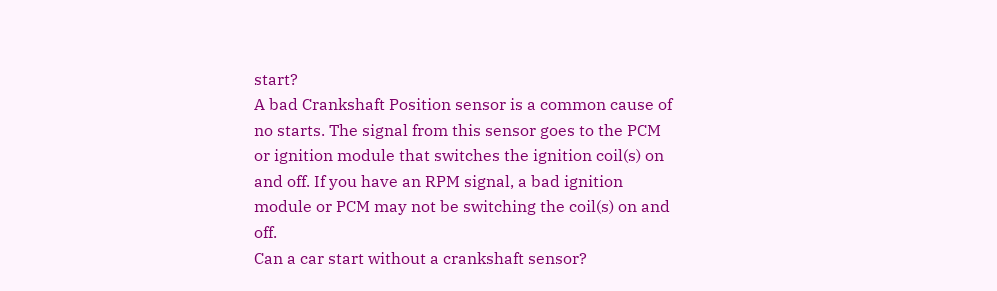start?
A bad Crankshaft Position sensor is a common cause of no starts. The signal from this sensor goes to the PCM or ignition module that switches the ignition coil(s) on and off. If you have an RPM signal, a bad ignition module or PCM may not be switching the coil(s) on and off.
Can a car start without a crankshaft sensor?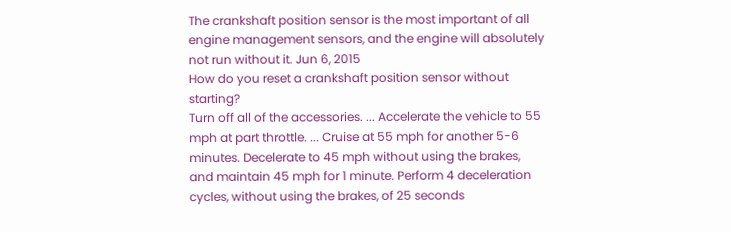The crankshaft position sensor is the most important of all engine management sensors, and the engine will absolutely not run without it. Jun 6, 2015
How do you reset a crankshaft position sensor without starting?
Turn off all of the accessories. ... Accelerate the vehicle to 55 mph at part throttle. ... Cruise at 55 mph for another 5-6 minutes. Decelerate to 45 mph without using the brakes, and maintain 45 mph for 1 minute. Perform 4 deceleration cycles, without using the brakes, of 25 seconds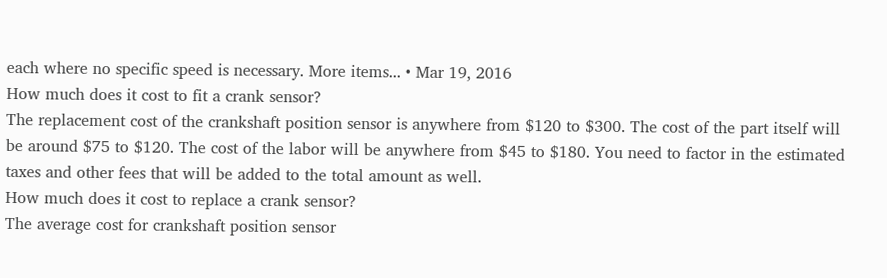each where no specific speed is necessary. More items... • Mar 19, 2016
How much does it cost to fit a crank sensor?
The replacement cost of the crankshaft position sensor is anywhere from $120 to $300. The cost of the part itself will be around $75 to $120. The cost of the labor will be anywhere from $45 to $180. You need to factor in the estimated taxes and other fees that will be added to the total amount as well.
How much does it cost to replace a crank sensor?
The average cost for crankshaft position sensor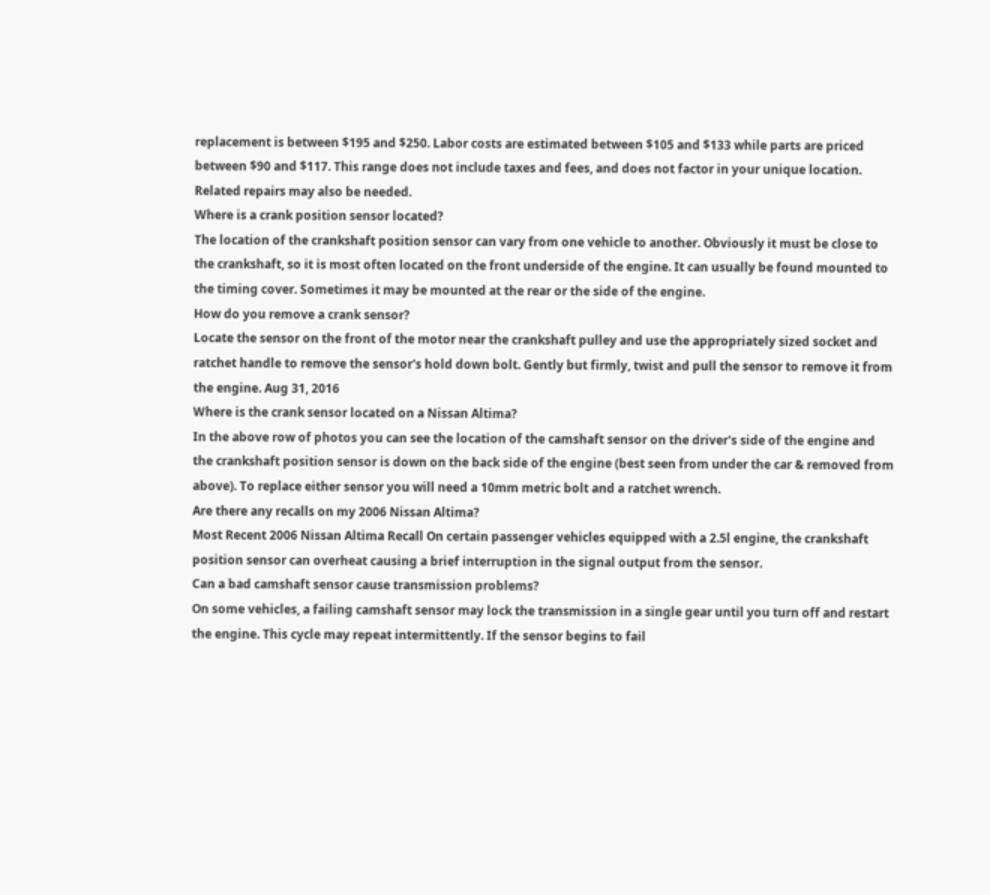replacement is between $195 and $250. Labor costs are estimated between $105 and $133 while parts are priced between $90 and $117. This range does not include taxes and fees, and does not factor in your unique location. Related repairs may also be needed.
Where is a crank position sensor located?
The location of the crankshaft position sensor can vary from one vehicle to another. Obviously it must be close to the crankshaft, so it is most often located on the front underside of the engine. It can usually be found mounted to the timing cover. Sometimes it may be mounted at the rear or the side of the engine.
How do you remove a crank sensor?
Locate the sensor on the front of the motor near the crankshaft pulley and use the appropriately sized socket and ratchet handle to remove the sensor's hold down bolt. Gently but firmly, twist and pull the sensor to remove it from the engine. Aug 31, 2016
Where is the crank sensor located on a Nissan Altima?
In the above row of photos you can see the location of the camshaft sensor on the driver's side of the engine and the crankshaft position sensor is down on the back side of the engine (best seen from under the car & removed from above). To replace either sensor you will need a 10mm metric bolt and a ratchet wrench.
Are there any recalls on my 2006 Nissan Altima?
Most Recent 2006 Nissan Altima Recall On certain passenger vehicles equipped with a 2.5l engine, the crankshaft position sensor can overheat causing a brief interruption in the signal output from the sensor.
Can a bad camshaft sensor cause transmission problems?
On some vehicles, a failing camshaft sensor may lock the transmission in a single gear until you turn off and restart the engine. This cycle may repeat intermittently. If the sensor begins to fail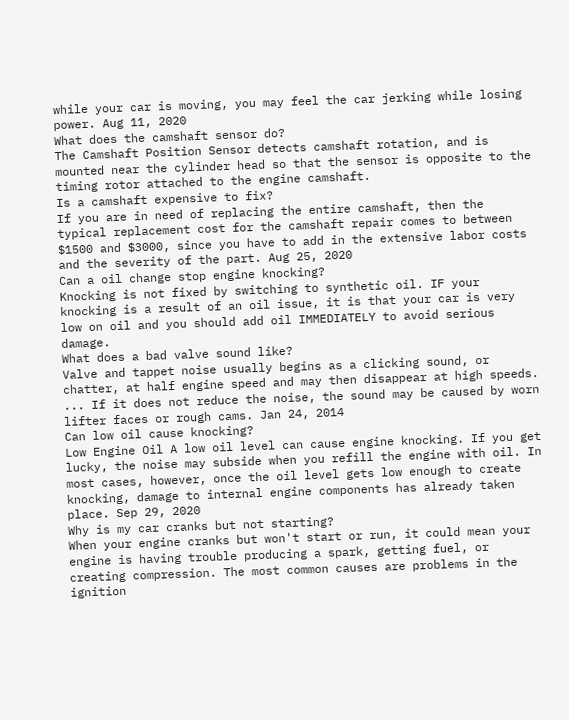while your car is moving, you may feel the car jerking while losing power. Aug 11, 2020
What does the camshaft sensor do?
The Camshaft Position Sensor detects camshaft rotation, and is mounted near the cylinder head so that the sensor is opposite to the timing rotor attached to the engine camshaft.
Is a camshaft expensive to fix?
If you are in need of replacing the entire camshaft, then the typical replacement cost for the camshaft repair comes to between $1500 and $3000, since you have to add in the extensive labor costs and the severity of the part. Aug 25, 2020
Can a oil change stop engine knocking?
Knocking is not fixed by switching to synthetic oil. IF your knocking is a result of an oil issue, it is that your car is very low on oil and you should add oil IMMEDIATELY to avoid serious damage.
What does a bad valve sound like?
Valve and tappet noise usually begins as a clicking sound, or chatter, at half engine speed and may then disappear at high speeds. ... If it does not reduce the noise, the sound may be caused by worn lifter faces or rough cams. Jan 24, 2014
Can low oil cause knocking?
Low Engine Oil A low oil level can cause engine knocking. If you get lucky, the noise may subside when you refill the engine with oil. In most cases, however, once the oil level gets low enough to create knocking, damage to internal engine components has already taken place. Sep 29, 2020
Why is my car cranks but not starting?
When your engine cranks but won't start or run, it could mean your engine is having trouble producing a spark, getting fuel, or creating compression. The most common causes are problems in the ignition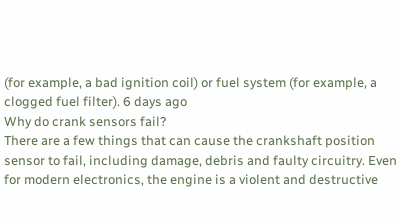(for example, a bad ignition coil) or fuel system (for example, a clogged fuel filter). 6 days ago
Why do crank sensors fail?
There are a few things that can cause the crankshaft position sensor to fail, including damage, debris and faulty circuitry. Even for modern electronics, the engine is a violent and destructive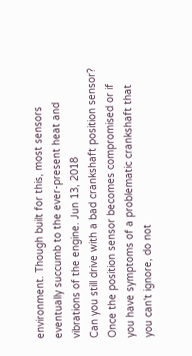environment. Though built for this, most sensors eventually succumb to the ever-present heat and vibrations of the engine. Jun 13, 2018
Can you still drive with a bad crankshaft position sensor?
Once the position sensor becomes compromised or if you have symptoms of a problematic crankshaft that you can't ignore, do not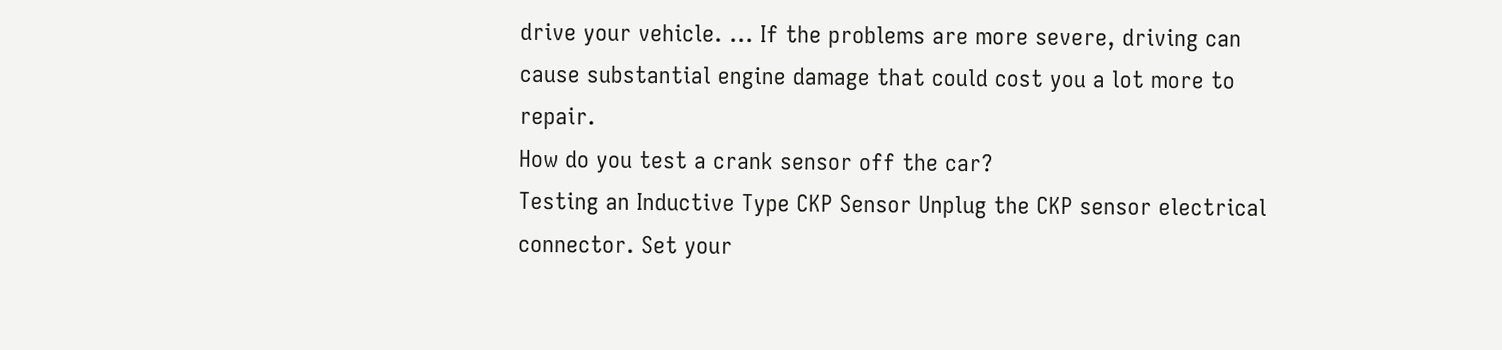drive your vehicle. ... If the problems are more severe, driving can cause substantial engine damage that could cost you a lot more to repair.
How do you test a crank sensor off the car?
Testing an Inductive Type CKP Sensor Unplug the CKP sensor electrical connector. Set your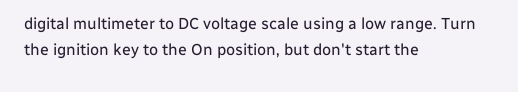digital multimeter to DC voltage scale using a low range. Turn the ignition key to the On position, but don't start the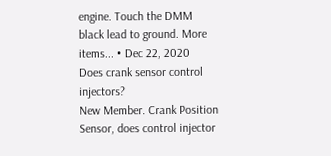engine. Touch the DMM black lead to ground. More items... • Dec 22, 2020
Does crank sensor control injectors?
New Member. Crank Position Sensor, does control injector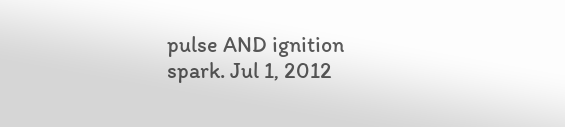pulse AND ignition spark. Jul 1, 2012